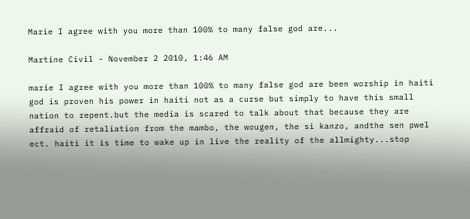Marie I agree with you more than 100% to many false god are...

Martine Civil - November 2 2010, 1:46 AM

marie I agree with you more than 100% to many false god are been worship in haiti god is proven his power in haiti not as a curse but simply to have this small nation to repent.but the media is scared to talk about that because they are affraid of retaliation from the mambo, the wougen, the si kanzo, andthe sen pwel ect. haiti it is time to wake up in live the reality of the allmighty...stop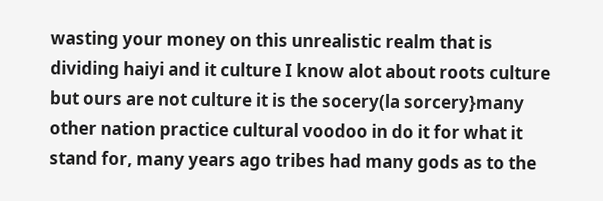wasting your money on this unrealistic realm that is dividing haiyi and it culture I know alot about roots culture but ours are not culture it is the socery(la sorcery}many other nation practice cultural voodoo in do it for what it stand for, many years ago tribes had many gods as to the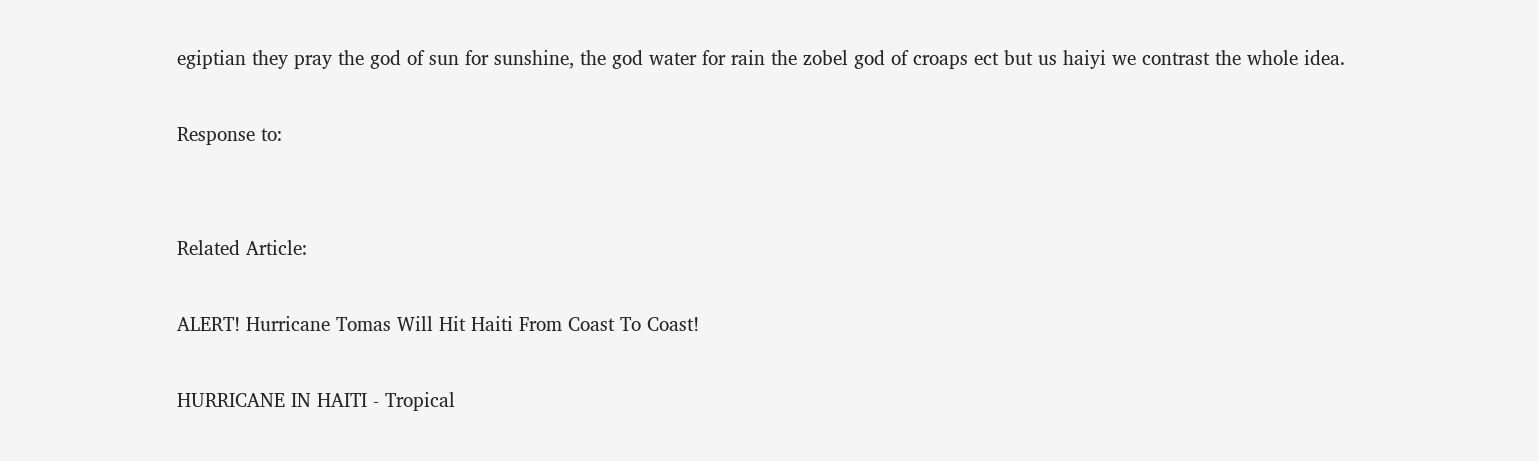egiptian they pray the god of sun for sunshine, the god water for rain the zobel god of croaps ect but us haiyi we contrast the whole idea.

Response to:


Related Article:

ALERT! Hurricane Tomas Will Hit Haiti From Coast To Coast!

HURRICANE IN HAITI - Tropical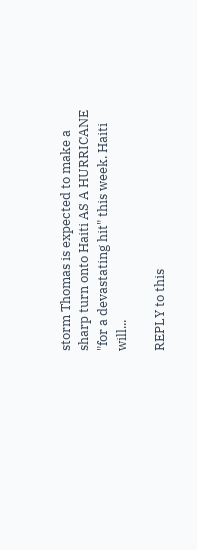storm Thomas is expected to make a sharp turn onto Haiti AS A HURRICANE "for a devastating hit" this week. Haiti will...

REPLY to this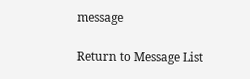message

Return to Message List